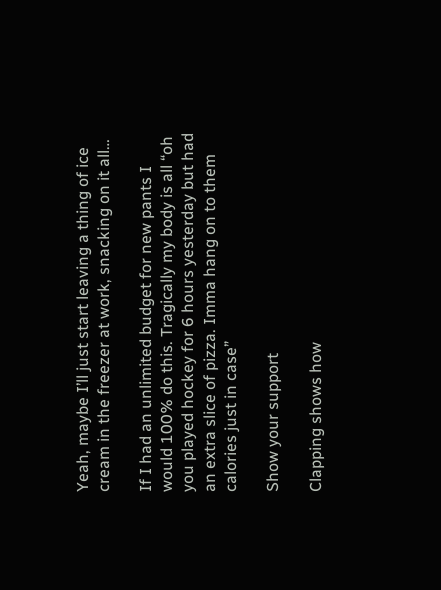Yeah, maybe I’ll just start leaving a thing of ice cream in the freezer at work, snacking on it all…

If I had an unlimited budget for new pants I would 100% do this. Tragically my body is all “oh you played hockey for 6 hours yesterday but had an extra slice of pizza. Imma hang on to them calories just in case”

Show your support

Clapping shows how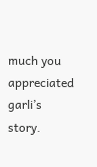much you appreciated garli’s story.